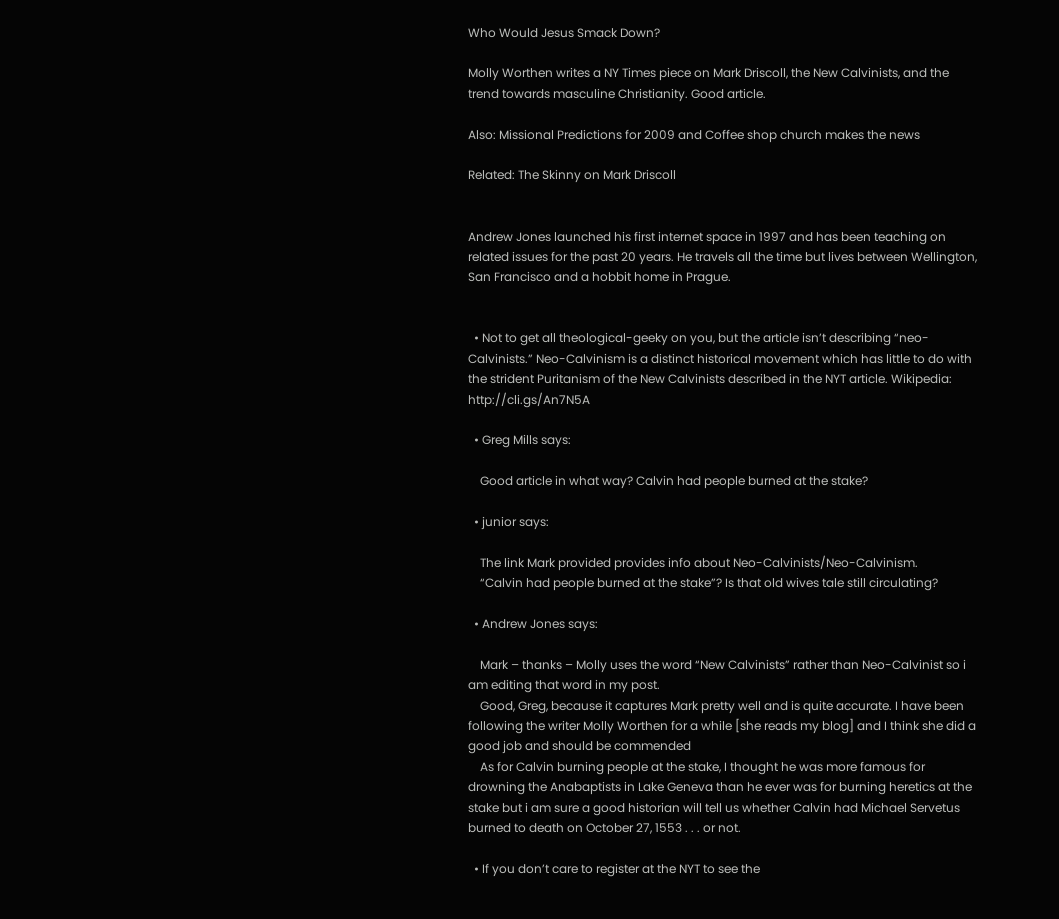Who Would Jesus Smack Down?

Molly Worthen writes a NY Times piece on Mark Driscoll, the New Calvinists, and the trend towards masculine Christianity. Good article.

Also: Missional Predictions for 2009 and Coffee shop church makes the news

Related: The Skinny on Mark Driscoll


Andrew Jones launched his first internet space in 1997 and has been teaching on related issues for the past 20 years. He travels all the time but lives between Wellington, San Francisco and a hobbit home in Prague.


  • Not to get all theological-geeky on you, but the article isn’t describing “neo-Calvinists.” Neo-Calvinism is a distinct historical movement which has little to do with the strident Puritanism of the New Calvinists described in the NYT article. Wikipedia: http://cli.gs/An7N5A

  • Greg Mills says:

    Good article in what way? Calvin had people burned at the stake?

  • junior says:

    The link Mark provided provides info about Neo-Calvinists/Neo-Calvinism.
    “Calvin had people burned at the stake”? Is that old wives tale still circulating?

  • Andrew Jones says:

    Mark – thanks – Molly uses the word “New Calvinists” rather than Neo-Calvinist so i am editing that word in my post.
    Good, Greg, because it captures Mark pretty well and is quite accurate. I have been following the writer Molly Worthen for a while [she reads my blog] and I think she did a good job and should be commended
    As for Calvin burning people at the stake, I thought he was more famous for drowning the Anabaptists in Lake Geneva than he ever was for burning heretics at the stake but i am sure a good historian will tell us whether Calvin had Michael Servetus burned to death on October 27, 1553 . . . or not.

  • If you don’t care to register at the NYT to see the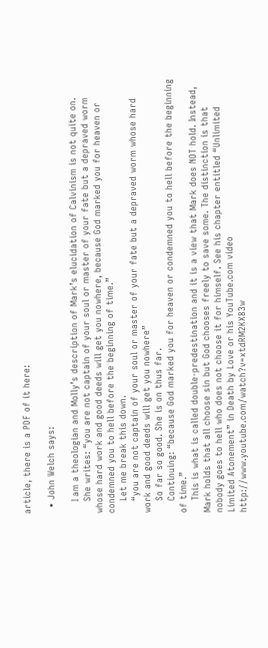article, there is a PDF of it here:

  • John Welch says:

    I am a theologian and Molly’s description of Mark’s elucidation of Calvinism is not quite on.
    She writes: “you are not captain of your soul or master of your fate but a depraved worm whose hard work and good deeds will get you nowhere, because God marked you for heaven or condemned you to hell before the beginning of time.”
    Let me break this down.
    “you are not captain of your soul or master of your fate but a depraved worm whose hard work and good deeds will get you nowhere”
    So far so good. She is on thus far.
    Continuing: “because God marked you for heaven or condemned you to hell before the beginning of time.”
    This is what is called double-predestination and it is a view that Mark does NOT hold. Instead, Mark holds that all choose sin but God chooses freely to save some. The distinction is that nobody goes to hell who does not choose it for himself. See his chapter entitled “Unlimited Limited Atonement” in Death by Love or his YouTube.com video http://www.youtube.com/watch?v=xtdRM2KX83w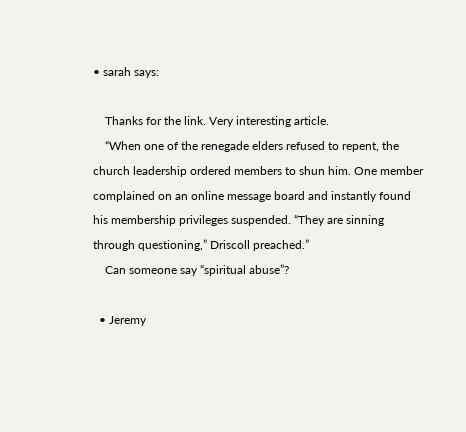• sarah says:

    Thanks for the link. Very interesting article.
    “When one of the renegade elders refused to repent, the church leadership ordered members to shun him. One member complained on an online message board and instantly found his membership privileges suspended. “They are sinning through questioning,” Driscoll preached.”
    Can someone say “spiritual abuse”?

  • Jeremy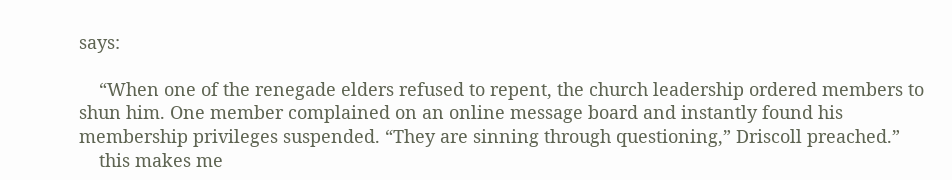says:

    “When one of the renegade elders refused to repent, the church leadership ordered members to shun him. One member complained on an online message board and instantly found his membership privileges suspended. “They are sinning through questioning,” Driscoll preached.”
    this makes me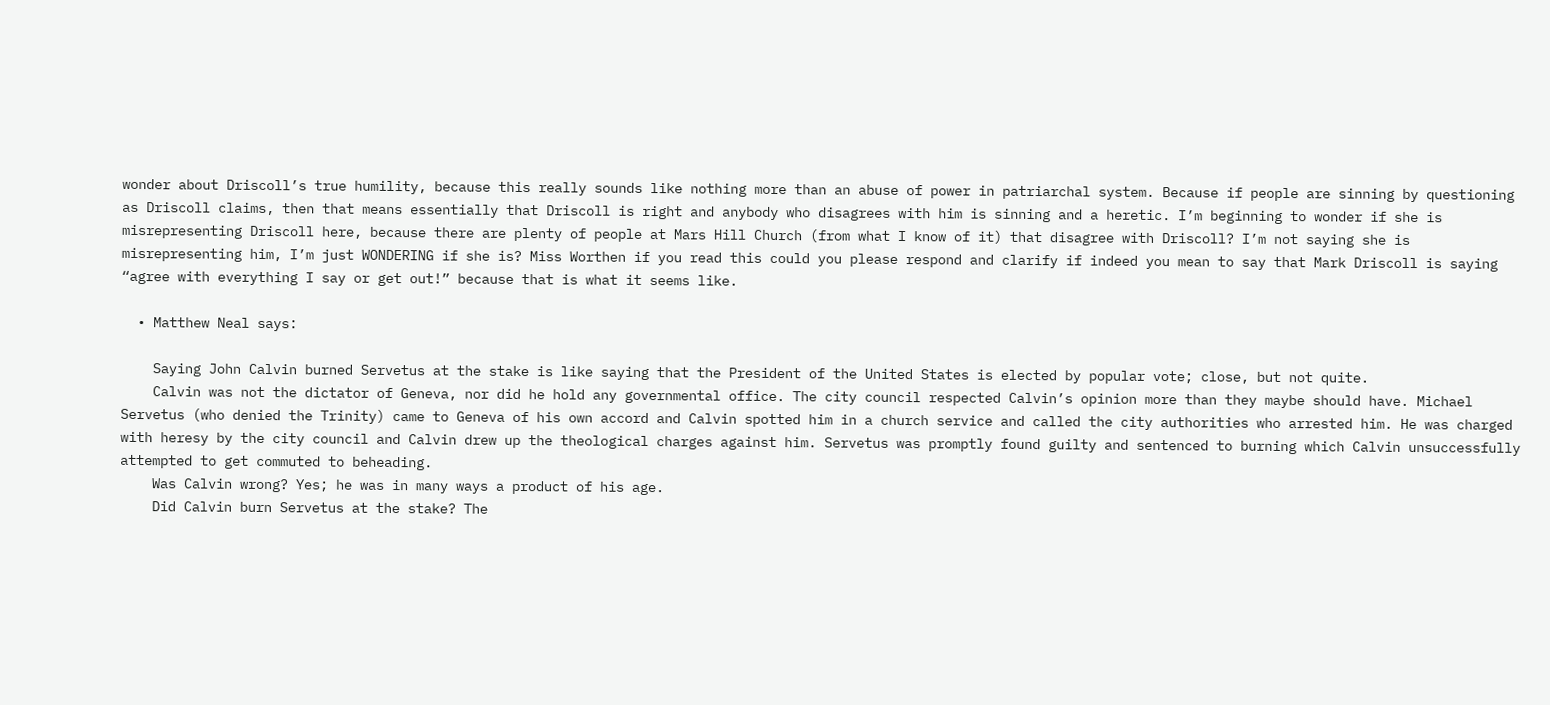wonder about Driscoll’s true humility, because this really sounds like nothing more than an abuse of power in patriarchal system. Because if people are sinning by questioning as Driscoll claims, then that means essentially that Driscoll is right and anybody who disagrees with him is sinning and a heretic. I’m beginning to wonder if she is misrepresenting Driscoll here, because there are plenty of people at Mars Hill Church (from what I know of it) that disagree with Driscoll? I’m not saying she is misrepresenting him, I’m just WONDERING if she is? Miss Worthen if you read this could you please respond and clarify if indeed you mean to say that Mark Driscoll is saying “agree with everything I say or get out!” because that is what it seems like.

  • Matthew Neal says:

    Saying John Calvin burned Servetus at the stake is like saying that the President of the United States is elected by popular vote; close, but not quite.
    Calvin was not the dictator of Geneva, nor did he hold any governmental office. The city council respected Calvin’s opinion more than they maybe should have. Michael Servetus (who denied the Trinity) came to Geneva of his own accord and Calvin spotted him in a church service and called the city authorities who arrested him. He was charged with heresy by the city council and Calvin drew up the theological charges against him. Servetus was promptly found guilty and sentenced to burning which Calvin unsuccessfully attempted to get commuted to beheading.
    Was Calvin wrong? Yes; he was in many ways a product of his age.
    Did Calvin burn Servetus at the stake? The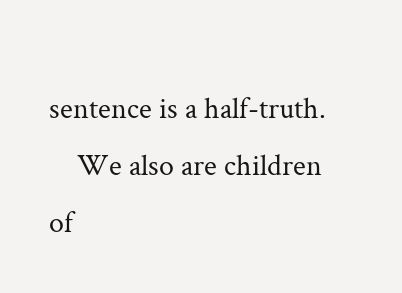sentence is a half-truth.
    We also are children of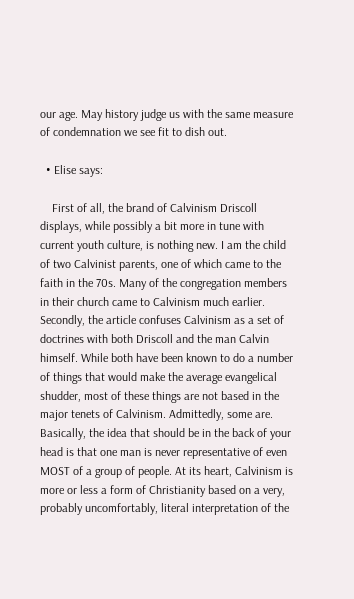our age. May history judge us with the same measure of condemnation we see fit to dish out.

  • Elise says:

    First of all, the brand of Calvinism Driscoll displays, while possibly a bit more in tune with current youth culture, is nothing new. I am the child of two Calvinist parents, one of which came to the faith in the 70s. Many of the congregation members in their church came to Calvinism much earlier. Secondly, the article confuses Calvinism as a set of doctrines with both Driscoll and the man Calvin himself. While both have been known to do a number of things that would make the average evangelical shudder, most of these things are not based in the major tenets of Calvinism. Admittedly, some are. Basically, the idea that should be in the back of your head is that one man is never representative of even MOST of a group of people. At its heart, Calvinism is more or less a form of Christianity based on a very, probably uncomfortably, literal interpretation of the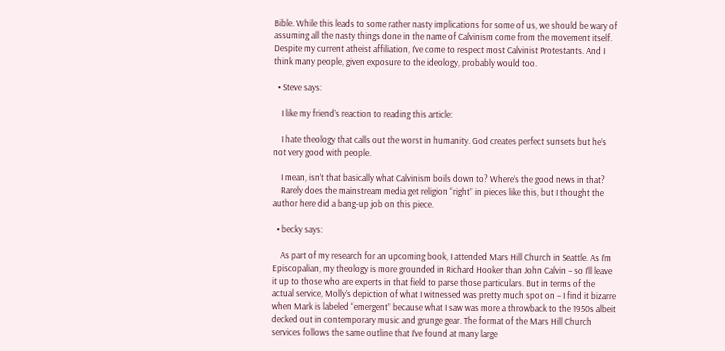Bible. While this leads to some rather nasty implications for some of us, we should be wary of assuming all the nasty things done in the name of Calvinism come from the movement itself. Despite my current atheist affiliation, I’ve come to respect most Calvinist Protestants. And I think many people, given exposure to the ideology, probably would too.

  • Steve says:

    I like my friend’s reaction to reading this article:

    I hate theology that calls out the worst in humanity. God creates perfect sunsets but he’s not very good with people.

    I mean, isn’t that basically what Calvinism boils down to? Where’s the good news in that?
    Rarely does the mainstream media get religion “right” in pieces like this, but I thought the author here did a bang-up job on this piece.

  • becky says:

    As part of my research for an upcoming book, I attended Mars Hill Church in Seattle. As I’m Episcopalian, my theology is more grounded in Richard Hooker than John Calvin – so I’ll leave it up to those who are experts in that field to parse those particulars. But in terms of the actual service, Molly’s depiction of what I witnessed was pretty much spot on – I find it bizarre when Mark is labeled “emergent” because what I saw was more a throwback to the 1950s albeit decked out in contemporary music and grunge gear. The format of the Mars Hill Church services follows the same outline that I’ve found at many large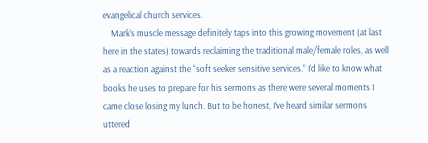evangelical church services.
    Mark’s muscle message definitely taps into this growing movement (at last here in the states) towards reclaiming the traditional male/female roles, as well as a reaction against the “soft seeker sensitive services.” I’d like to know what books he uses to prepare for his sermons as there were several moments I came close losing my lunch. But to be honest, I’ve heard similar sermons uttered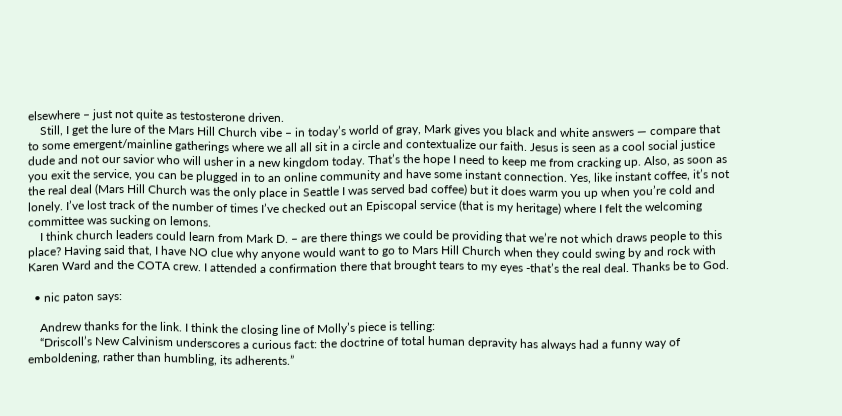elsewhere – just not quite as testosterone driven.
    Still, I get the lure of the Mars Hill Church vibe – in today’s world of gray, Mark gives you black and white answers — compare that to some emergent/mainline gatherings where we all all sit in a circle and contextualize our faith. Jesus is seen as a cool social justice dude and not our savior who will usher in a new kingdom today. That’s the hope I need to keep me from cracking up. Also, as soon as you exit the service, you can be plugged in to an online community and have some instant connection. Yes, like instant coffee, it’s not the real deal (Mars Hill Church was the only place in Seattle I was served bad coffee) but it does warm you up when you’re cold and lonely. I’ve lost track of the number of times I’ve checked out an Episcopal service (that is my heritage) where I felt the welcoming committee was sucking on lemons.
    I think church leaders could learn from Mark D. – are there things we could be providing that we’re not which draws people to this place? Having said that, I have NO clue why anyone would want to go to Mars Hill Church when they could swing by and rock with Karen Ward and the COTA crew. I attended a confirmation there that brought tears to my eyes -that’s the real deal. Thanks be to God.

  • nic paton says:

    Andrew thanks for the link. I think the closing line of Molly’s piece is telling:
    “Driscoll’s New Calvinism underscores a curious fact: the doctrine of total human depravity has always had a funny way of emboldening, rather than humbling, its adherents.”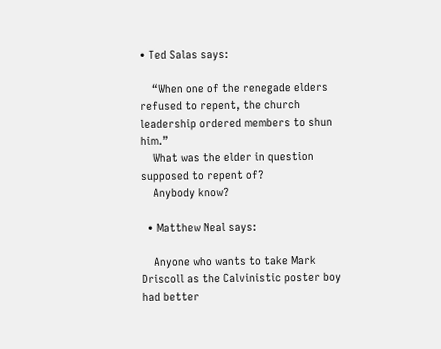• Ted Salas says:

    “When one of the renegade elders refused to repent, the church leadership ordered members to shun him.”
    What was the elder in question supposed to repent of?
    Anybody know?

  • Matthew Neal says:

    Anyone who wants to take Mark Driscoll as the Calvinistic poster boy had better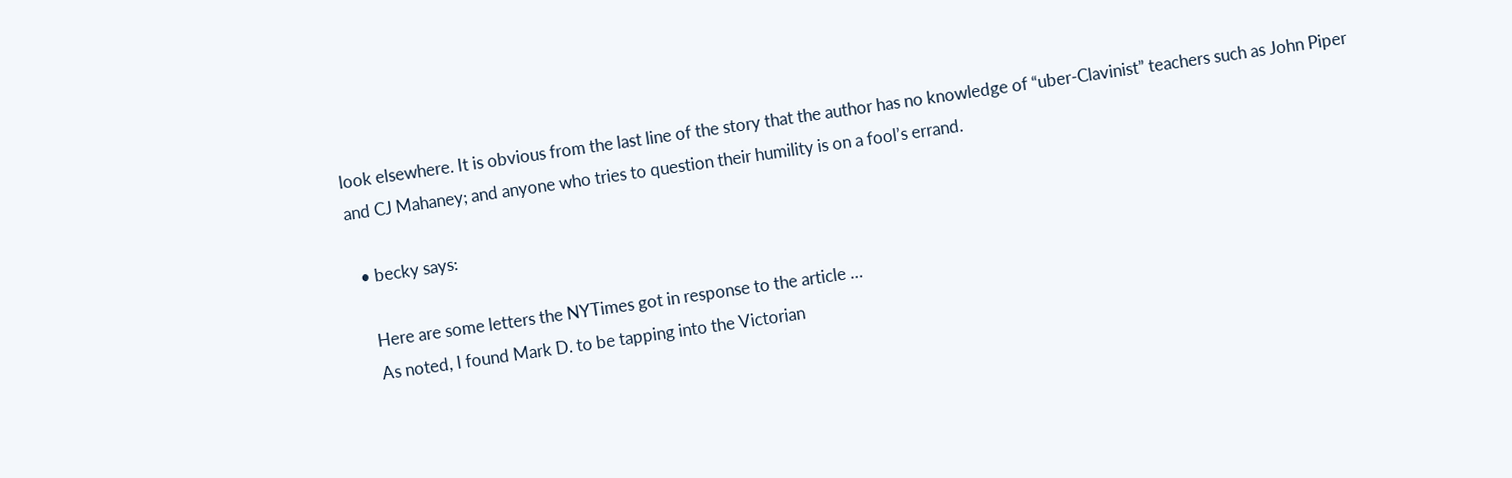look elsewhere. It is obvious from the last line of the story that the author has no knowledge of “uber-Clavinist” teachers such as John Piper and CJ Mahaney; and anyone who tries to question their humility is on a fool’s errand.

  • becky says:

    Here are some letters the NYTimes got in response to the article …
    As noted, I found Mark D. to be tapping into the Victorian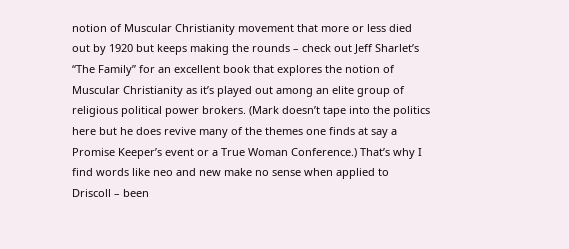notion of Muscular Christianity movement that more or less died out by 1920 but keeps making the rounds – check out Jeff Sharlet’s “The Family” for an excellent book that explores the notion of Muscular Christianity as it’s played out among an elite group of religious political power brokers. (Mark doesn’t tape into the politics here but he does revive many of the themes one finds at say a Promise Keeper’s event or a True Woman Conference.) That’s why I find words like neo and new make no sense when applied to Driscoll – been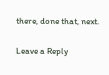there, done that, next.

Leave a Reply